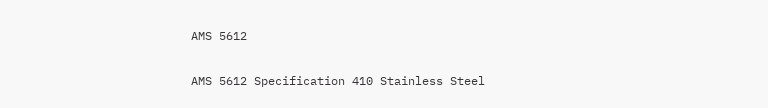AMS 5612

AMS 5612 Specification 410 Stainless Steel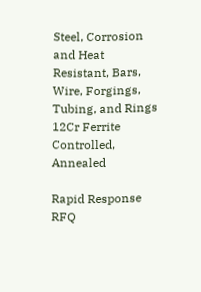Steel, Corrosion and Heat Resistant, Bars, Wire, Forgings, Tubing, and Rings 12Cr Ferrite Controlled, Annealed

Rapid Response RFQ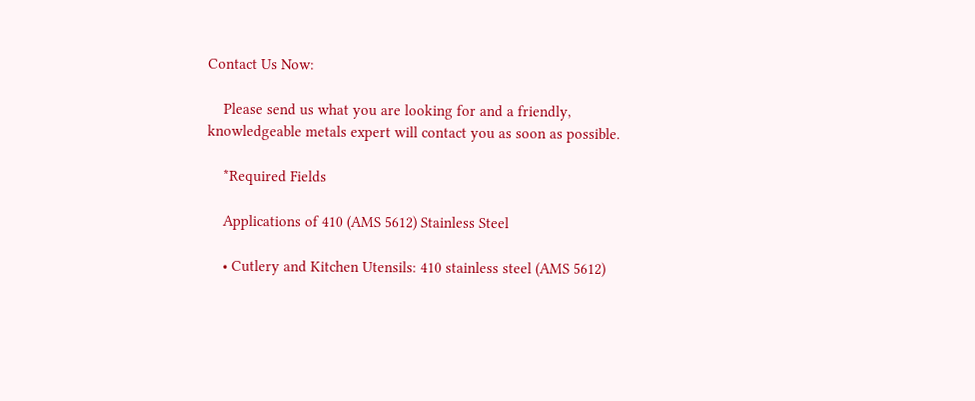Contact Us Now:

    Please send us what you are looking for and a friendly, knowledgeable metals expert will contact you as soon as possible.

    *Required Fields

    Applications of 410 (AMS 5612) Stainless Steel

    • Cutlery and Kitchen Utensils: 410 stainless steel (AMS 5612)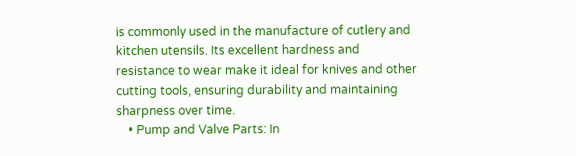is commonly used in the manufacture of cutlery and kitchen utensils. Its excellent hardness and resistance to wear make it ideal for knives and other cutting tools, ensuring durability and maintaining sharpness over time.
    • Pump and Valve Parts: In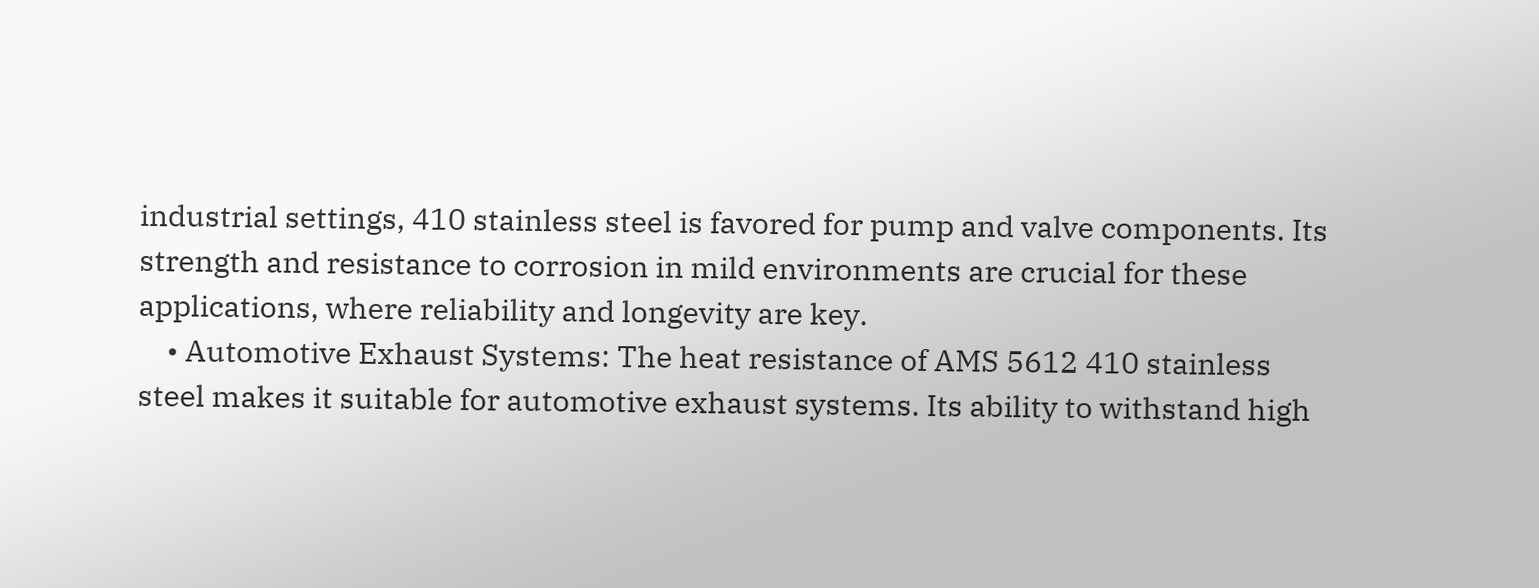industrial settings, 410 stainless steel is favored for pump and valve components. Its strength and resistance to corrosion in mild environments are crucial for these applications, where reliability and longevity are key.
    • Automotive Exhaust Systems: The heat resistance of AMS 5612 410 stainless steel makes it suitable for automotive exhaust systems. Its ability to withstand high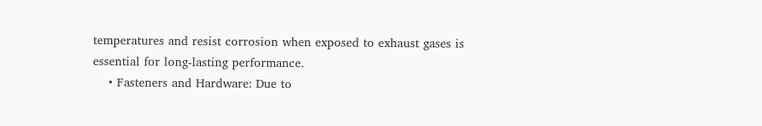temperatures and resist corrosion when exposed to exhaust gases is essential for long-lasting performance.
    • Fasteners and Hardware: Due to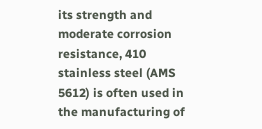its strength and moderate corrosion resistance, 410 stainless steel (AMS 5612) is often used in the manufacturing of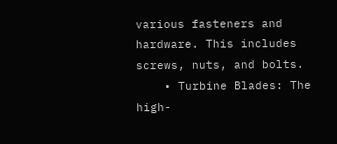various fasteners and hardware. This includes screws, nuts, and bolts.
    • Turbine Blades: The high-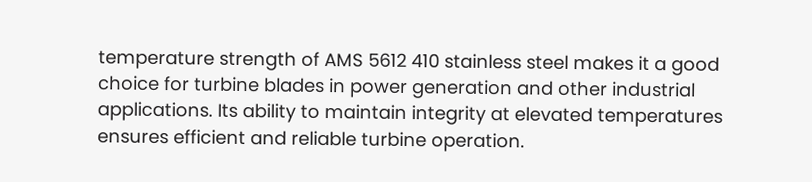temperature strength of AMS 5612 410 stainless steel makes it a good choice for turbine blades in power generation and other industrial applications. Its ability to maintain integrity at elevated temperatures ensures efficient and reliable turbine operation.